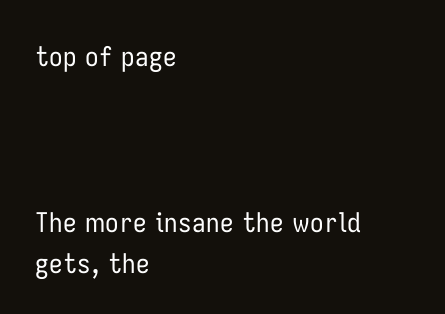top of page



The more insane the world gets, the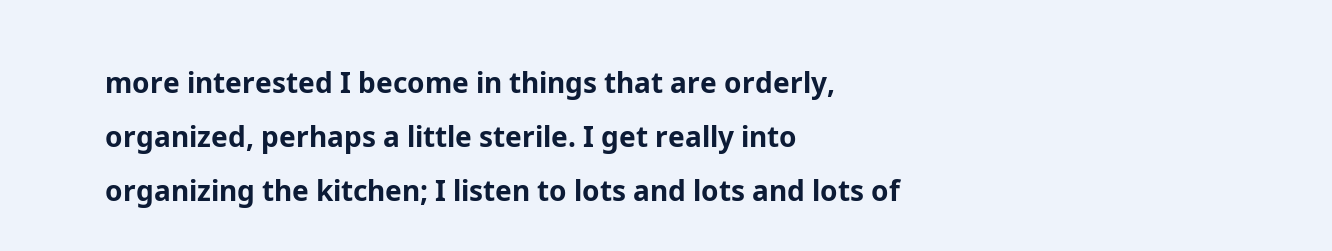more interested I become in things that are orderly, organized, perhaps a little sterile. I get really into organizing the kitchen; I listen to lots and lots and lots of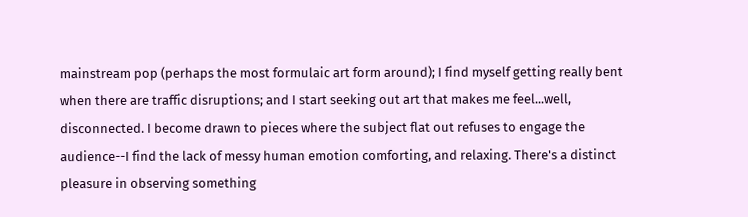mainstream pop (perhaps the most formulaic art form around); I find myself getting really bent when there are traffic disruptions; and I start seeking out art that makes me feel...well, disconnected. I become drawn to pieces where the subject flat out refuses to engage the audience--I find the lack of messy human emotion comforting, and relaxing. There's a distinct pleasure in observing something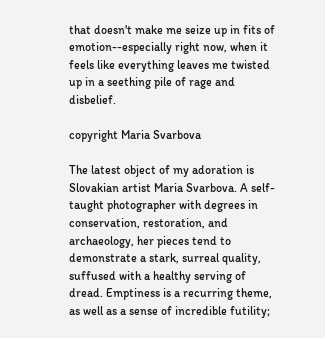that doesn't make me seize up in fits of emotion--especially right now, when it feels like everything leaves me twisted up in a seething pile of rage and disbelief.

copyright Maria Svarbova

The latest object of my adoration is Slovakian artist Maria Svarbova. A self-taught photographer with degrees in conservation, restoration, and archaeology, her pieces tend to demonstrate a stark, surreal quality, suffused with a healthy serving of dread. Emptiness is a recurring theme, as well as a sense of incredible futility;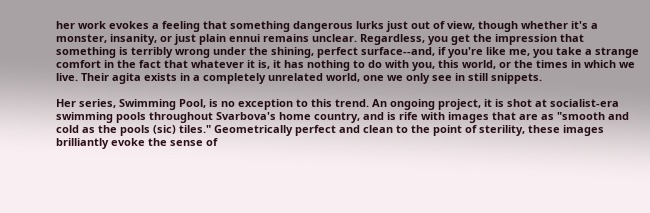her work evokes a feeling that something dangerous lurks just out of view, though whether it's a monster, insanity, or just plain ennui remains unclear. Regardless, you get the impression that something is terribly wrong under the shining, perfect surface--and, if you're like me, you take a strange comfort in the fact that whatever it is, it has nothing to do with you, this world, or the times in which we live. Their agita exists in a completely unrelated world, one we only see in still snippets.

Her series, Swimming Pool, is no exception to this trend. An ongoing project, it is shot at socialist-era swimming pools throughout Svarbova's home country, and is rife with images that are as "smooth and cold as the pools (sic) tiles." Geometrically perfect and clean to the point of sterility, these images brilliantly evoke the sense of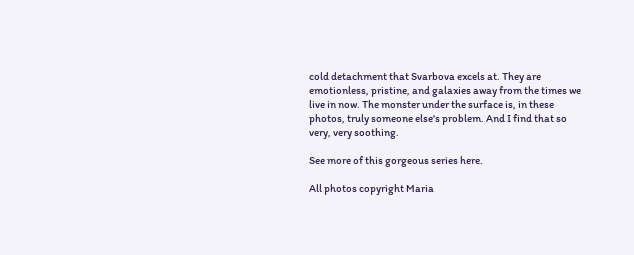cold detachment that Svarbova excels at. They are emotionless, pristine, and galaxies away from the times we live in now. The monster under the surface is, in these photos, truly someone else's problem. And I find that so very, very soothing.

See more of this gorgeous series here.

All photos copyright Maria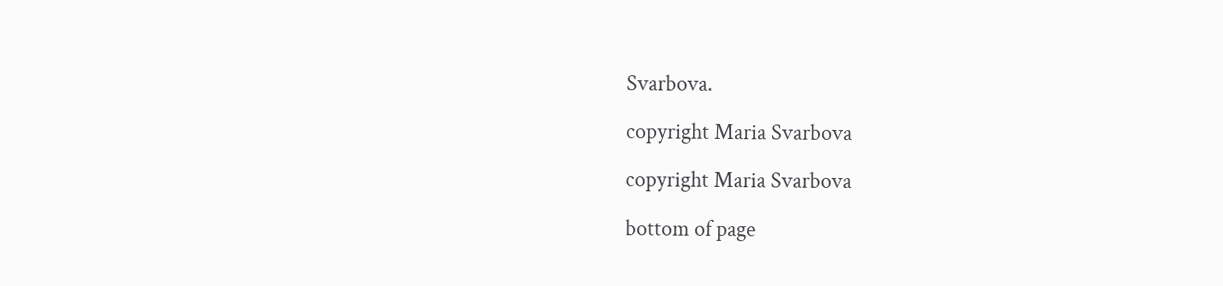Svarbova.

copyright Maria Svarbova

copyright Maria Svarbova

bottom of page